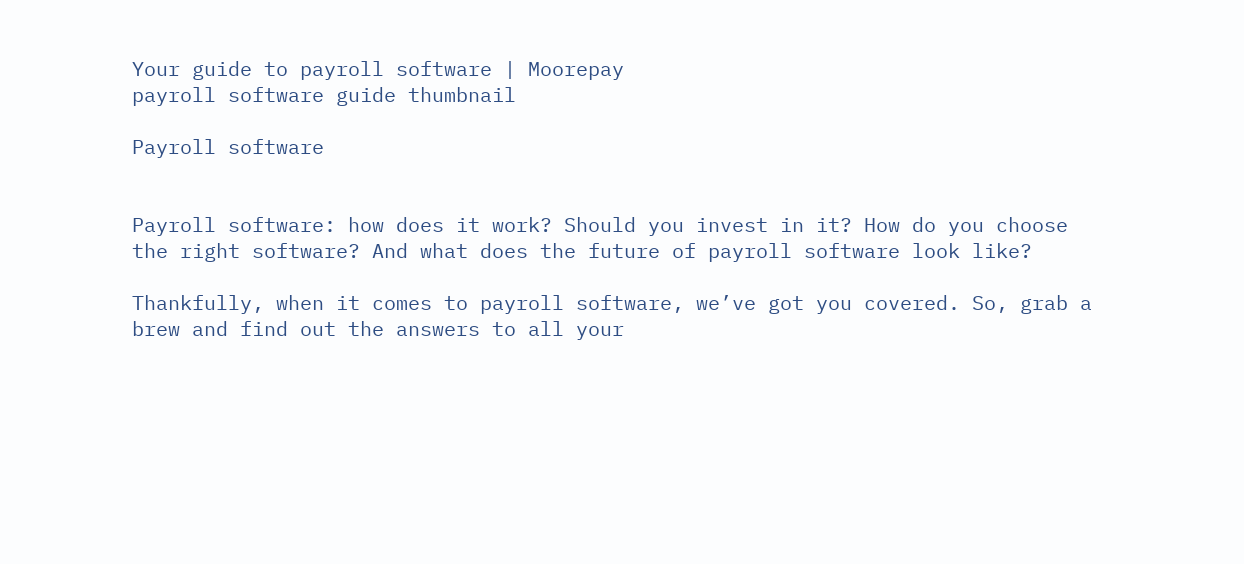Your guide to payroll software | Moorepay
payroll software guide thumbnail

Payroll software


Payroll software: how does it work? Should you invest in it? How do you choose the right software? And what does the future of payroll software look like?

Thankfully, when it comes to payroll software, we’ve got you covered. So, grab a brew and find out the answers to all your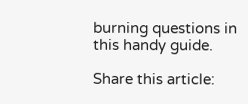burning questions in this handy guide.

Share this article: